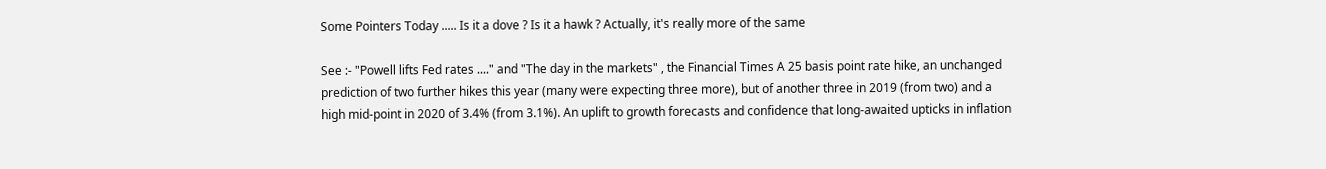Some Pointers Today ..... Is it a dove ? Is it a hawk ? Actually, it's really more of the same

See :- "Powell lifts Fed rates ...." and "The day in the markets" , the Financial Times A 25 basis point rate hike, an unchanged prediction of two further hikes this year (many were expecting three more), but of another three in 2019 (from two) and a high mid-point in 2020 of 3.4% (from 3.1%). An uplift to growth forecasts and confidence that long-awaited upticks in inflation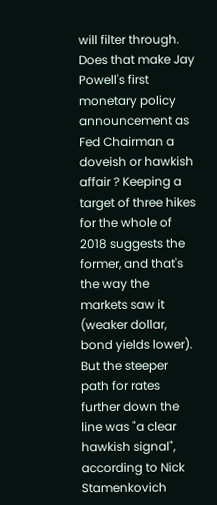will filter through. Does that make Jay Powell's first monetary policy announcement as Fed Chairman a doveish or hawkish affair ? Keeping a target of three hikes for the whole of 2018 suggests the former, and that's the way the markets saw it (weaker dollar, bond yields lower). But the steeper path for rates further down the line was "a clear hawkish signal", according to Nick Stamenkovich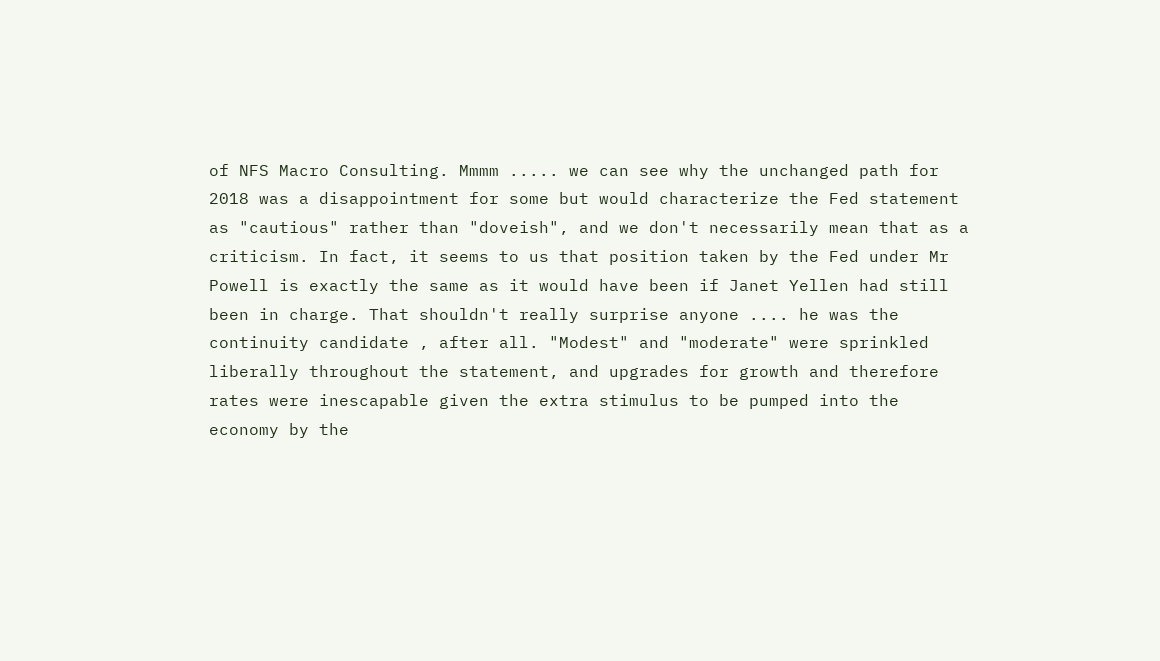of NFS Macro Consulting. Mmmm ..... we can see why the unchanged path for 2018 was a disappointment for some but would characterize the Fed statement as "cautious" rather than "doveish", and we don't necessarily mean that as a criticism. In fact, it seems to us that position taken by the Fed under Mr Powell is exactly the same as it would have been if Janet Yellen had still been in charge. That shouldn't really surprise anyone .... he was the continuity candidate , after all. "Modest" and "moderate" were sprinkled liberally throughout the statement, and upgrades for growth and therefore rates were inescapable given the extra stimulus to be pumped into the economy by the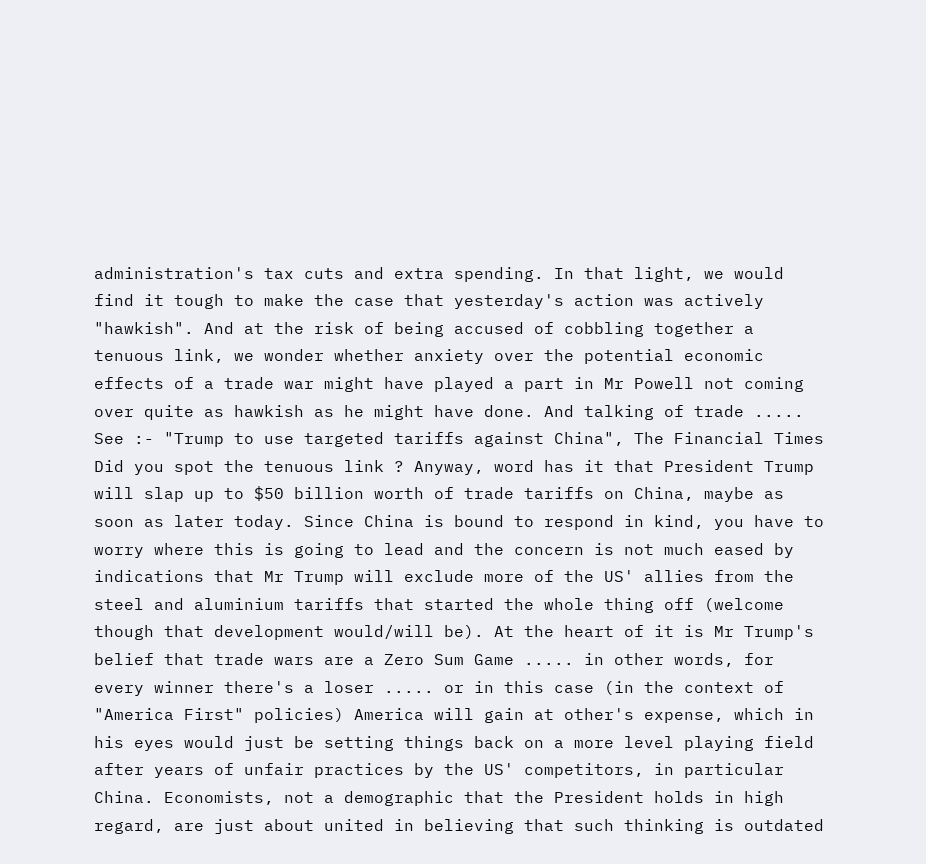administration's tax cuts and extra spending. In that light, we would find it tough to make the case that yesterday's action was actively "hawkish". And at the risk of being accused of cobbling together a tenuous link, we wonder whether anxiety over the potential economic effects of a trade war might have played a part in Mr Powell not coming over quite as hawkish as he might have done. And talking of trade ..... See :- "Trump to use targeted tariffs against China", The Financial Times Did you spot the tenuous link ? Anyway, word has it that President Trump will slap up to $50 billion worth of trade tariffs on China, maybe as soon as later today. Since China is bound to respond in kind, you have to worry where this is going to lead and the concern is not much eased by indications that Mr Trump will exclude more of the US' allies from the steel and aluminium tariffs that started the whole thing off (welcome though that development would/will be). At the heart of it is Mr Trump's belief that trade wars are a Zero Sum Game ..... in other words, for every winner there's a loser ..... or in this case (in the context of "America First" policies) America will gain at other's expense, which in his eyes would just be setting things back on a more level playing field after years of unfair practices by the US' competitors, in particular China. Economists, not a demographic that the President holds in high regard, are just about united in believing that such thinking is outdated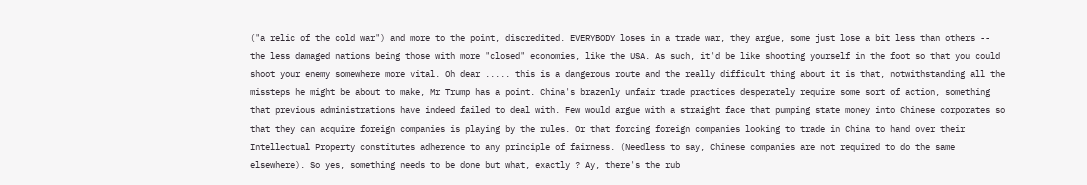("a relic of the cold war") and more to the point, discredited. EVERYBODY loses in a trade war, they argue, some just lose a bit less than others -- the less damaged nations being those with more "closed" economies, like the USA. As such, it'd be like shooting yourself in the foot so that you could shoot your enemy somewhere more vital. Oh dear ..... this is a dangerous route and the really difficult thing about it is that, notwithstanding all the missteps he might be about to make, Mr Trump has a point. China's brazenly unfair trade practices desperately require some sort of action, something that previous administrations have indeed failed to deal with. Few would argue with a straight face that pumping state money into Chinese corporates so that they can acquire foreign companies is playing by the rules. Or that forcing foreign companies looking to trade in China to hand over their Intellectual Property constitutes adherence to any principle of fairness. (Needless to say, Chinese companies are not required to do the same elsewhere). So yes, something needs to be done but what, exactly ? Ay, there's the rub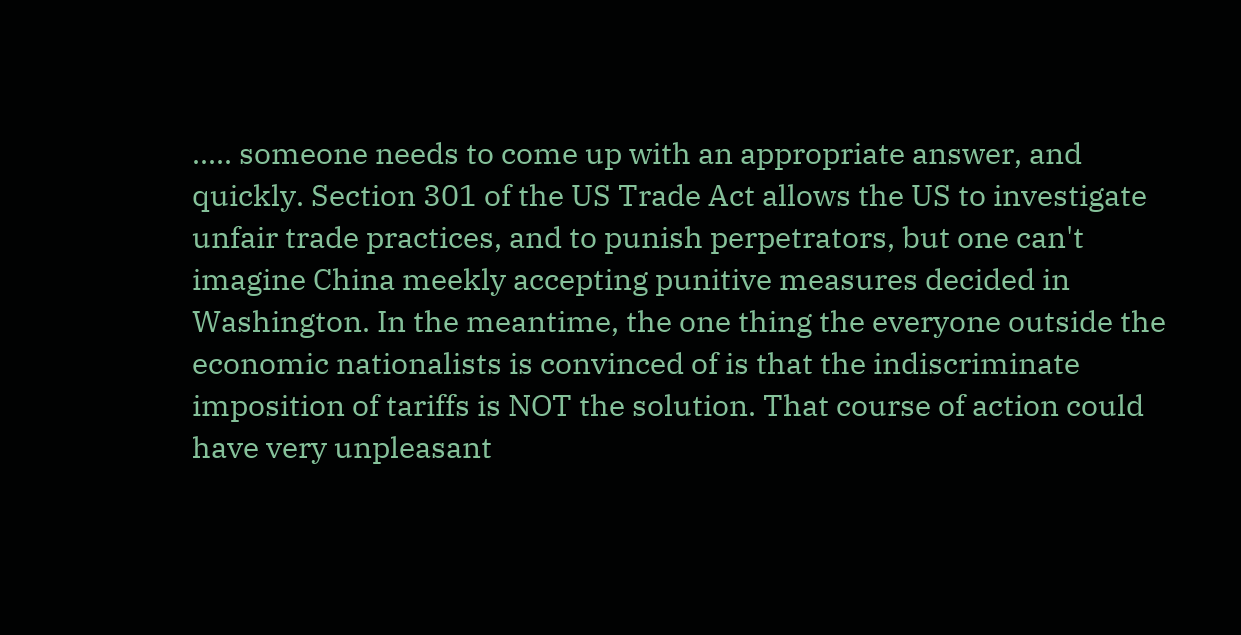..... someone needs to come up with an appropriate answer, and quickly. Section 301 of the US Trade Act allows the US to investigate unfair trade practices, and to punish perpetrators, but one can't imagine China meekly accepting punitive measures decided in Washington. In the meantime, the one thing the everyone outside the economic nationalists is convinced of is that the indiscriminate imposition of tariffs is NOT the solution. That course of action could have very unpleasant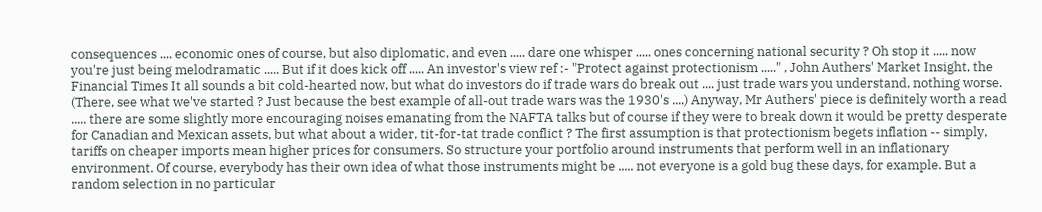consequences .... economic ones of course, but also diplomatic, and even ..... dare one whisper ..... ones concerning national security ? Oh stop it ..... now you're just being melodramatic ..... But if it does kick off ..... An investor's view ref :- "Protect against protectionism ....." , John Authers' Market Insight, the Financial Times It all sounds a bit cold-hearted now, but what do investors do if trade wars do break out .... just trade wars you understand, nothing worse. (There, see what we've started ? Just because the best example of all-out trade wars was the 1930's ....) Anyway, Mr Authers' piece is definitely worth a read ..... there are some slightly more encouraging noises emanating from the NAFTA talks but of course if they were to break down it would be pretty desperate for Canadian and Mexican assets, but what about a wider, tit-for-tat trade conflict ? The first assumption is that protectionism begets inflation -- simply, tariffs on cheaper imports mean higher prices for consumers. So structure your portfolio around instruments that perform well in an inflationary environment. Of course, everybody has their own idea of what those instruments might be ..... not everyone is a gold bug these days, for example. But a random selection in no particular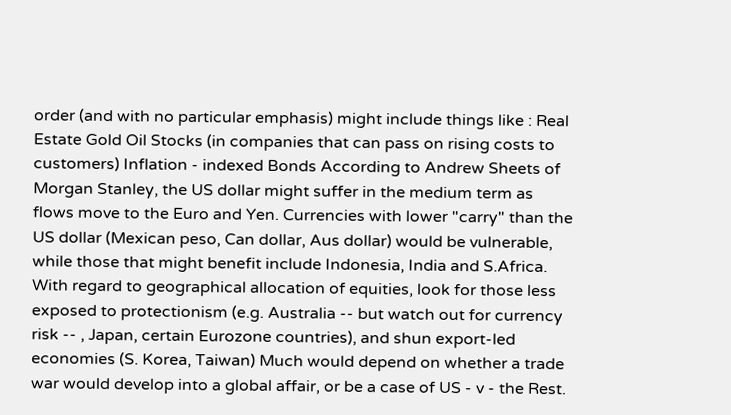order (and with no particular emphasis) might include things like : Real Estate Gold Oil Stocks (in companies that can pass on rising costs to customers) Inflation - indexed Bonds According to Andrew Sheets of Morgan Stanley, the US dollar might suffer in the medium term as flows move to the Euro and Yen. Currencies with lower "carry" than the US dollar (Mexican peso, Can dollar, Aus dollar) would be vulnerable, while those that might benefit include Indonesia, India and S.Africa. With regard to geographical allocation of equities, look for those less exposed to protectionism (e.g. Australia -- but watch out for currency risk -- , Japan, certain Eurozone countries), and shun export-led economies (S. Korea, Taiwan) Much would depend on whether a trade war would develop into a global affair, or be a case of US - v - the Rest.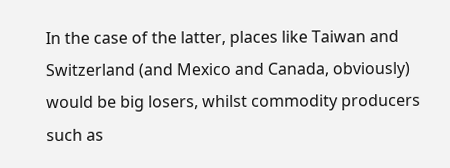In the case of the latter, places like Taiwan and Switzerland (and Mexico and Canada, obviously) would be big losers, whilst commodity producers such as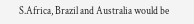S.Africa, Brazil and Australia would be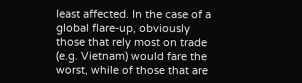least affected. In the case of a global flare-up, obviously those that rely most on trade (e.g. Vietnam) would fare the worst, while of those that are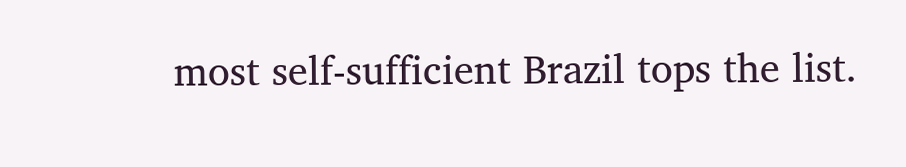most self-sufficient Brazil tops the list.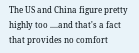The US and China figure pretty highly too ....and that's a fact that provides no comfort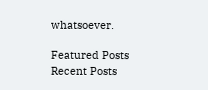whatsoever.

Featured Posts
Recent Posts